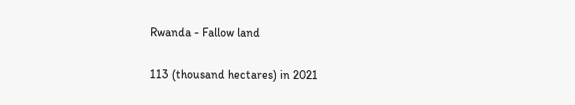Rwanda - Fallow land

113 (thousand hectares) in 2021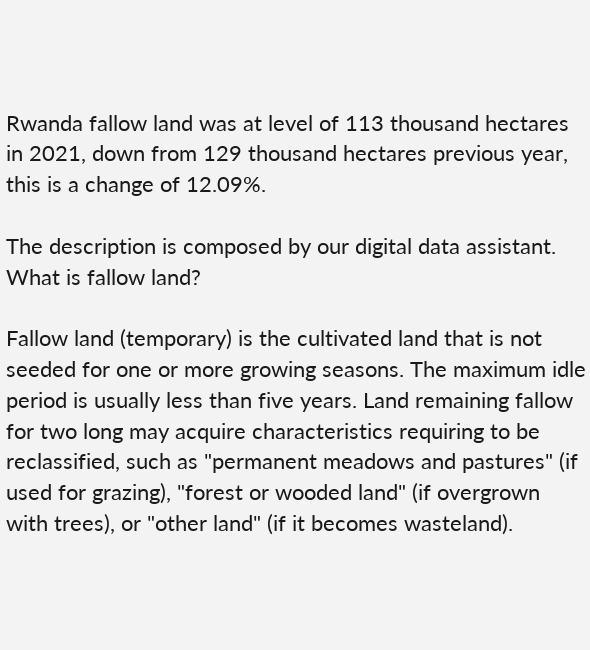Rwanda fallow land was at level of 113 thousand hectares in 2021, down from 129 thousand hectares previous year, this is a change of 12.09%.

The description is composed by our digital data assistant.
What is fallow land?

Fallow land (temporary) is the cultivated land that is not seeded for one or more growing seasons. The maximum idle period is usually less than five years. Land remaining fallow for two long may acquire characteristics requiring to be reclassified, such as "permanent meadows and pastures" (if used for grazing), "forest or wooded land" (if overgrown with trees), or "other land" (if it becomes wasteland).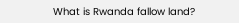What is Rwanda fallow land?